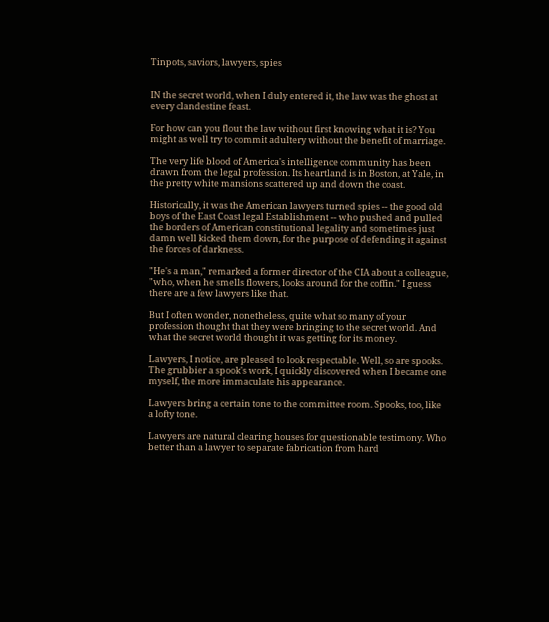Tinpots, saviors, lawyers, spies


IN the secret world, when I duly entered it, the law was the ghost at every clandestine feast.

For how can you flout the law without first knowing what it is? You might as well try to commit adultery without the benefit of marriage.

The very life blood of America's intelligence community has been drawn from the legal profession. Its heartland is in Boston, at Yale, in the pretty white mansions scattered up and down the coast.

Historically, it was the American lawyers turned spies -- the good old boys of the East Coast legal Establishment -- who pushed and pulled the borders of American constitutional legality and sometimes just damn well kicked them down, for the purpose of defending it against the forces of darkness.

"He's a man," remarked a former director of the CIA about a colleague, "who, when he smells flowers, looks around for the coffin." I guess there are a few lawyers like that.

But I often wonder, nonetheless, quite what so many of your profession thought that they were bringing to the secret world. And what the secret world thought it was getting for its money.

Lawyers, I notice, are pleased to look respectable. Well, so are spooks. The grubbier a spook's work, I quickly discovered when I became one myself, the more immaculate his appearance.

Lawyers bring a certain tone to the committee room. Spooks, too, like a lofty tone.

Lawyers are natural clearing houses for questionable testimony. Who better than a lawyer to separate fabrication from hard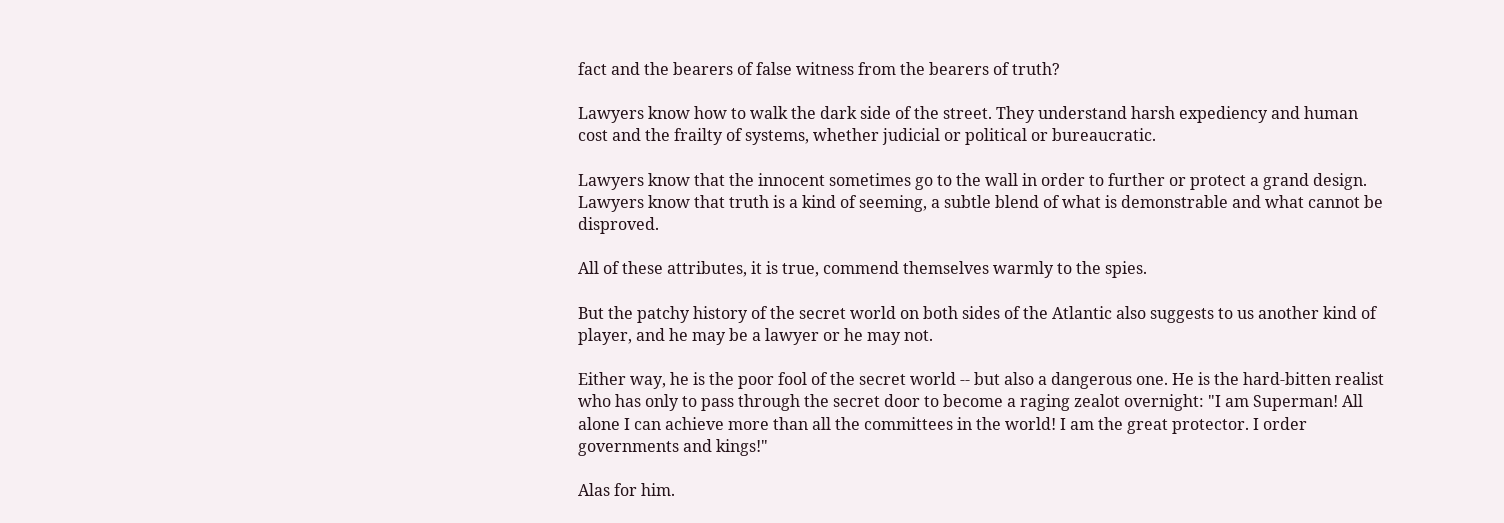fact and the bearers of false witness from the bearers of truth?

Lawyers know how to walk the dark side of the street. They understand harsh expediency and human cost and the frailty of systems, whether judicial or political or bureaucratic.

Lawyers know that the innocent sometimes go to the wall in order to further or protect a grand design. Lawyers know that truth is a kind of seeming, a subtle blend of what is demonstrable and what cannot be disproved.

All of these attributes, it is true, commend themselves warmly to the spies.

But the patchy history of the secret world on both sides of the Atlantic also suggests to us another kind of player, and he may be a lawyer or he may not.

Either way, he is the poor fool of the secret world -- but also a dangerous one. He is the hard-bitten realist who has only to pass through the secret door to become a raging zealot overnight: "I am Superman! All alone I can achieve more than all the committees in the world! I am the great protector. I order governments and kings!"

Alas for him.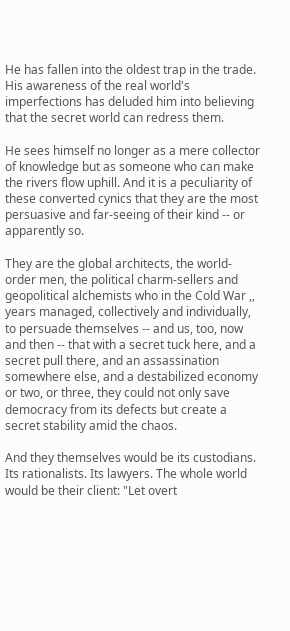He has fallen into the oldest trap in the trade. His awareness of the real world's imperfections has deluded him into believing that the secret world can redress them.

He sees himself no longer as a mere collector of knowledge but as someone who can make the rivers flow uphill. And it is a peculiarity of these converted cynics that they are the most persuasive and far-seeing of their kind -- or apparently so.

They are the global architects, the world-order men, the political charm-sellers and geopolitical alchemists who in the Cold War ,, years managed, collectively and individually, to persuade themselves -- and us, too, now and then -- that with a secret tuck here, and a secret pull there, and an assassination somewhere else, and a destabilized economy or two, or three, they could not only save democracy from its defects but create a secret stability amid the chaos.

And they themselves would be its custodians. Its rationalists. Its lawyers. The whole world would be their client: "Let overt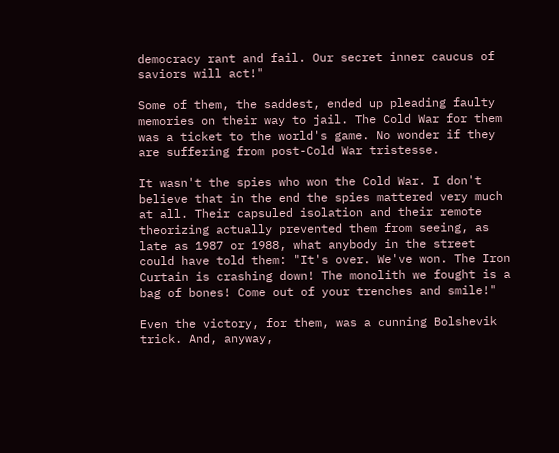democracy rant and fail. Our secret inner caucus of saviors will act!"

Some of them, the saddest, ended up pleading faulty memories on their way to jail. The Cold War for them was a ticket to the world's game. No wonder if they are suffering from post-Cold War tristesse.

It wasn't the spies who won the Cold War. I don't believe that in the end the spies mattered very much at all. Their capsuled isolation and their remote theorizing actually prevented them from seeing, as late as 1987 or 1988, what anybody in the street could have told them: "It's over. We've won. The Iron Curtain is crashing down! The monolith we fought is a bag of bones! Come out of your trenches and smile!"

Even the victory, for them, was a cunning Bolshevik trick. And, anyway,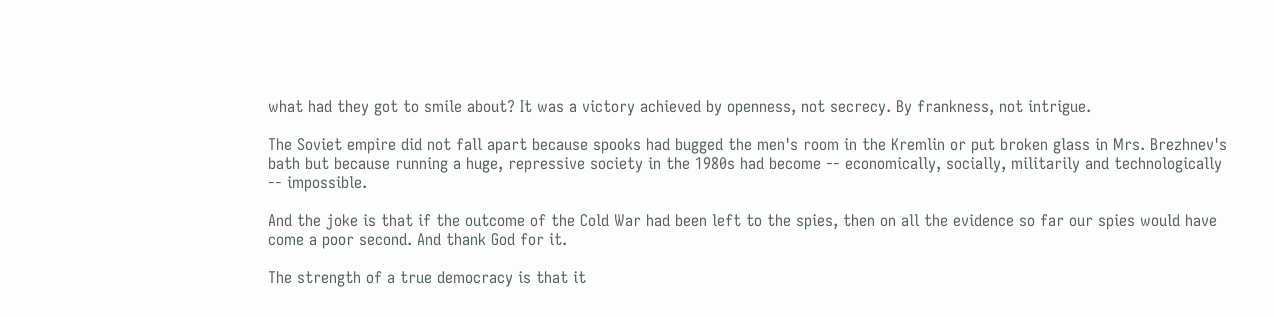what had they got to smile about? It was a victory achieved by openness, not secrecy. By frankness, not intrigue.

The Soviet empire did not fall apart because spooks had bugged the men's room in the Kremlin or put broken glass in Mrs. Brezhnev's bath but because running a huge, repressive society in the 1980s had become -- economically, socially, militarily and technologically -- impossible.

And the joke is that if the outcome of the Cold War had been left to the spies, then on all the evidence so far our spies would have come a poor second. And thank God for it.

The strength of a true democracy is that it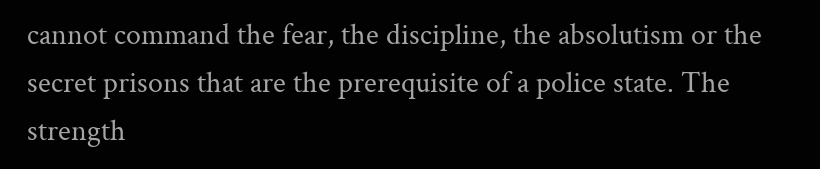cannot command the fear, the discipline, the absolutism or the secret prisons that are the prerequisite of a police state. The strength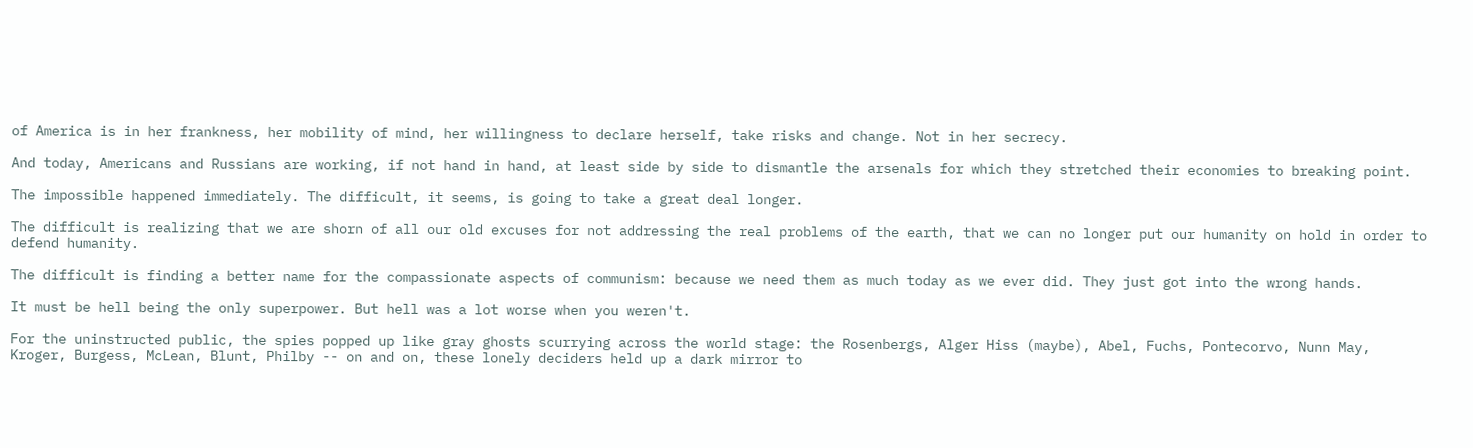of America is in her frankness, her mobility of mind, her willingness to declare herself, take risks and change. Not in her secrecy.

And today, Americans and Russians are working, if not hand in hand, at least side by side to dismantle the arsenals for which they stretched their economies to breaking point.

The impossible happened immediately. The difficult, it seems, is going to take a great deal longer.

The difficult is realizing that we are shorn of all our old excuses for not addressing the real problems of the earth, that we can no longer put our humanity on hold in order to defend humanity.

The difficult is finding a better name for the compassionate aspects of communism: because we need them as much today as we ever did. They just got into the wrong hands.

It must be hell being the only superpower. But hell was a lot worse when you weren't.

For the uninstructed public, the spies popped up like gray ghosts scurrying across the world stage: the Rosenbergs, Alger Hiss (maybe), Abel, Fuchs, Pontecorvo, Nunn May, Kroger, Burgess, McLean, Blunt, Philby -- on and on, these lonely deciders held up a dark mirror to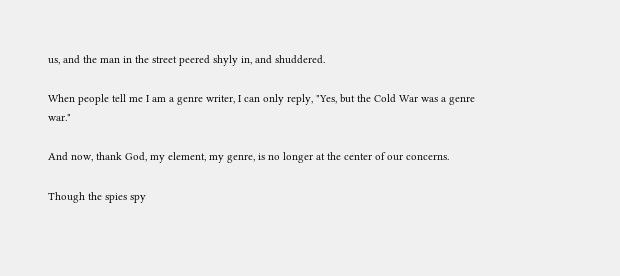us, and the man in the street peered shyly in, and shuddered.

When people tell me I am a genre writer, I can only reply, "Yes, but the Cold War was a genre war."

And now, thank God, my element, my genre, is no longer at the center of our concerns.

Though the spies spy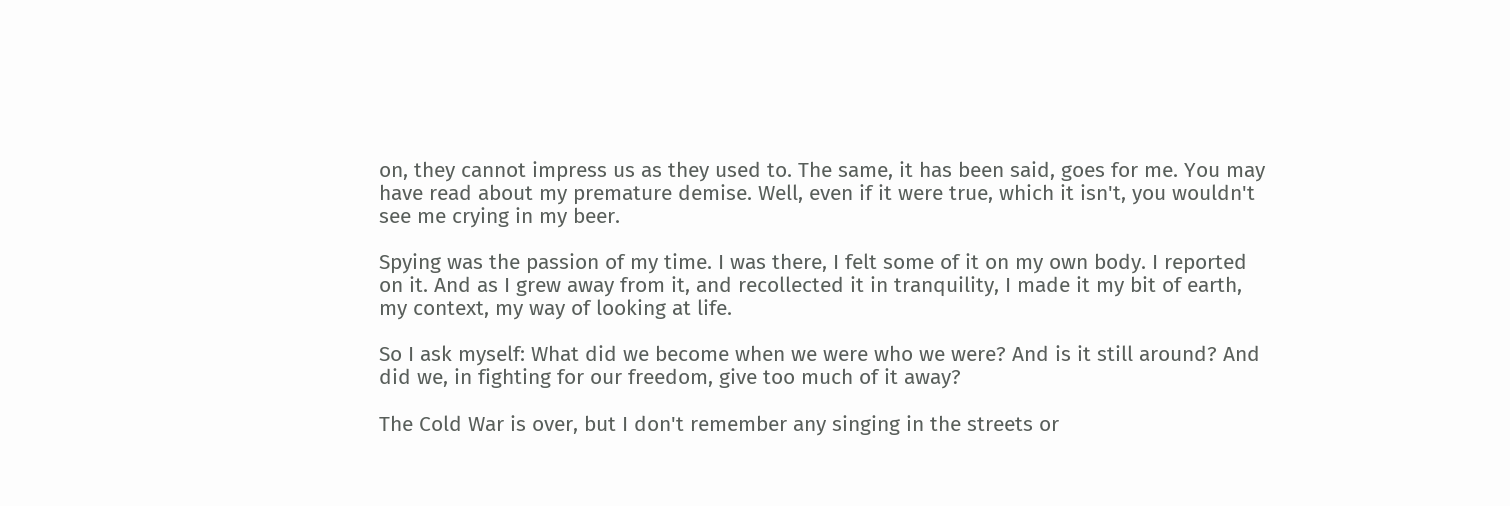on, they cannot impress us as they used to. The same, it has been said, goes for me. You may have read about my premature demise. Well, even if it were true, which it isn't, you wouldn't see me crying in my beer.

Spying was the passion of my time. I was there, I felt some of it on my own body. I reported on it. And as I grew away from it, and recollected it in tranquility, I made it my bit of earth, my context, my way of looking at life.

So I ask myself: What did we become when we were who we were? And is it still around? And did we, in fighting for our freedom, give too much of it away?

The Cold War is over, but I don't remember any singing in the streets or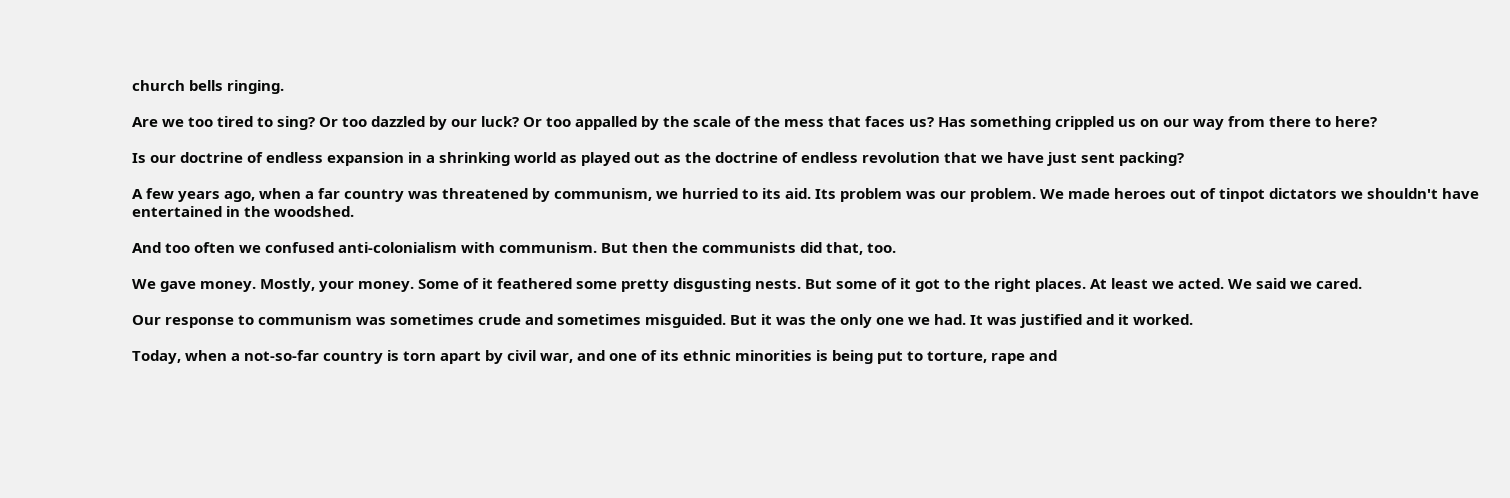church bells ringing.

Are we too tired to sing? Or too dazzled by our luck? Or too appalled by the scale of the mess that faces us? Has something crippled us on our way from there to here?

Is our doctrine of endless expansion in a shrinking world as played out as the doctrine of endless revolution that we have just sent packing?

A few years ago, when a far country was threatened by communism, we hurried to its aid. Its problem was our problem. We made heroes out of tinpot dictators we shouldn't have entertained in the woodshed.

And too often we confused anti-colonialism with communism. But then the communists did that, too.

We gave money. Mostly, your money. Some of it feathered some pretty disgusting nests. But some of it got to the right places. At least we acted. We said we cared.

Our response to communism was sometimes crude and sometimes misguided. But it was the only one we had. It was justified and it worked.

Today, when a not-so-far country is torn apart by civil war, and one of its ethnic minorities is being put to torture, rape and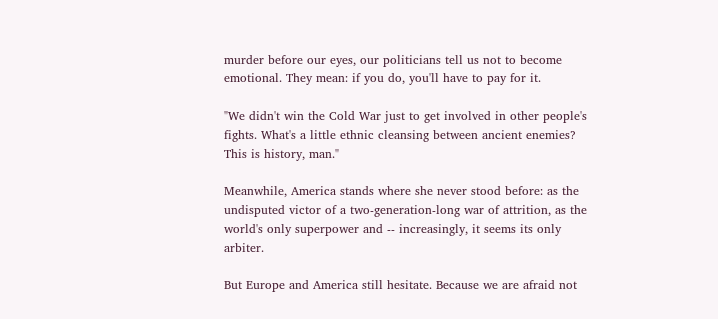murder before our eyes, our politicians tell us not to become emotional. They mean: if you do, you'll have to pay for it.

"We didn't win the Cold War just to get involved in other people's fights. What's a little ethnic cleansing between ancient enemies? This is history, man."

Meanwhile, America stands where she never stood before: as the undisputed victor of a two-generation-long war of attrition, as the world's only superpower and -- increasingly, it seems its only arbiter.

But Europe and America still hesitate. Because we are afraid not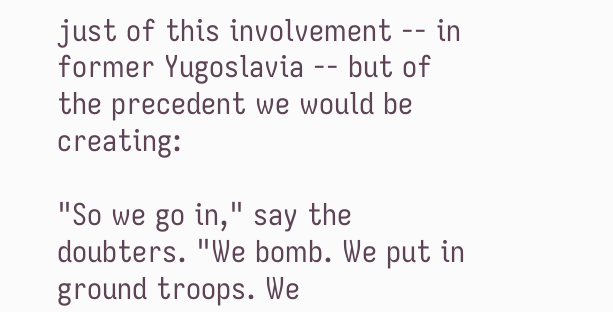just of this involvement -- in former Yugoslavia -- but of the precedent we would be creating:

"So we go in," say the doubters. "We bomb. We put in ground troops. We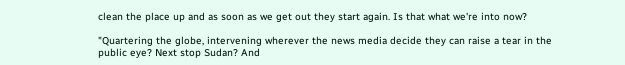clean the place up and as soon as we get out they start again. Is that what we're into now?

"Quartering the globe, intervening wherever the news media decide they can raise a tear in the public eye? Next stop Sudan? And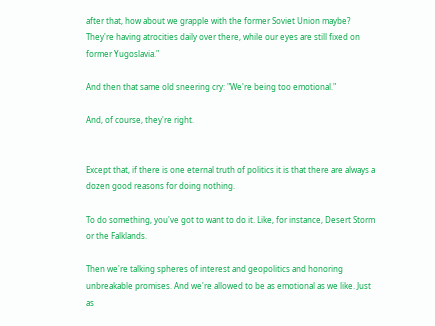after that, how about we grapple with the former Soviet Union maybe? They're having atrocities daily over there, while our eyes are still fixed on former Yugoslavia."

And then that same old sneering cry: "We're being too emotional."

And, of course, they're right.


Except that, if there is one eternal truth of politics it is that there are always a dozen good reasons for doing nothing.

To do something, you've got to want to do it. Like, for instance, Desert Storm or the Falklands.

Then we're talking spheres of interest and geopolitics and honoring unbreakable promises. And we're allowed to be as emotional as we like. Just as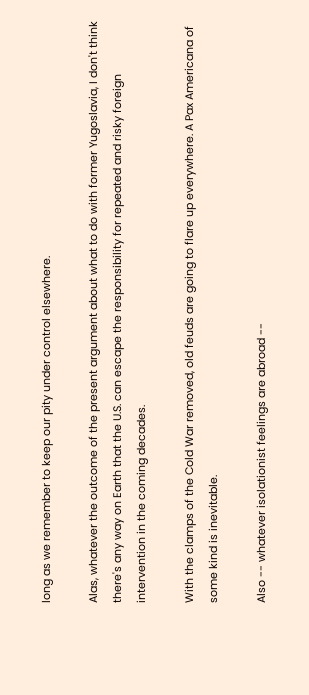long as we remember to keep our pity under control elsewhere.

Alas, whatever the outcome of the present argument about what to do with former Yugoslavia, I don't think there's any way on Earth that the U.S. can escape the responsibility for repeated and risky foreign intervention in the coming decades.

With the clamps of the Cold War removed, old feuds are going to flare up everywhere. A Pax Americana of some kind is inevitable.

Also -- whatever isolationist feelings are abroad --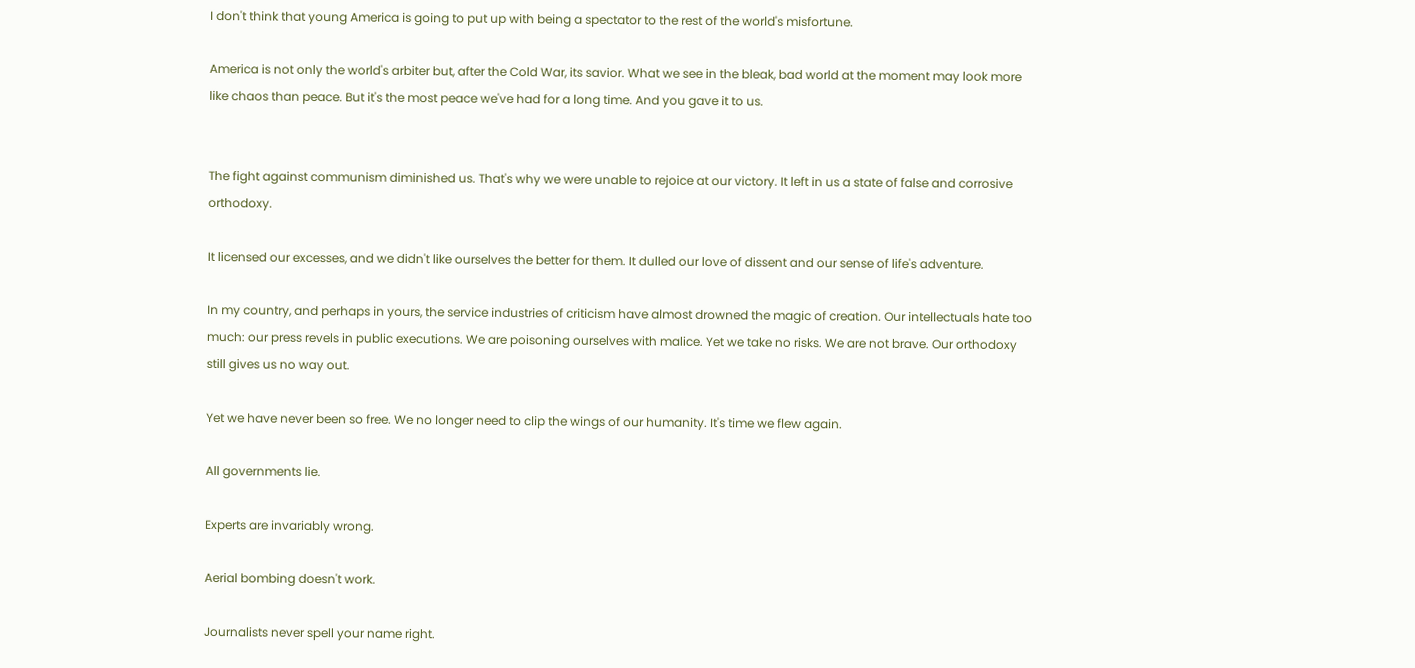I don't think that young America is going to put up with being a spectator to the rest of the world's misfortune.

America is not only the world's arbiter but, after the Cold War, its savior. What we see in the bleak, bad world at the moment may look more like chaos than peace. But it's the most peace we've had for a long time. And you gave it to us.


The fight against communism diminished us. That's why we were unable to rejoice at our victory. It left in us a state of false and corrosive orthodoxy.

It licensed our excesses, and we didn't like ourselves the better for them. It dulled our love of dissent and our sense of life's adventure.

In my country, and perhaps in yours, the service industries of criticism have almost drowned the magic of creation. Our intellectuals hate too much: our press revels in public executions. We are poisoning ourselves with malice. Yet we take no risks. We are not brave. Our orthodoxy still gives us no way out.

Yet we have never been so free. We no longer need to clip the wings of our humanity. It's time we flew again.

All governments lie.

Experts are invariably wrong.

Aerial bombing doesn't work.

Journalists never spell your name right.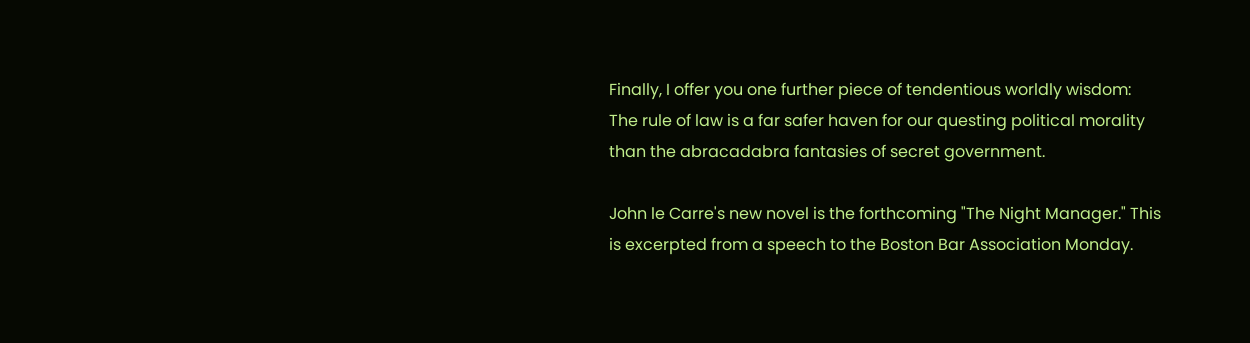Finally, I offer you one further piece of tendentious worldly wisdom: The rule of law is a far safer haven for our questing political morality than the abracadabra fantasies of secret government.

John le Carre's new novel is the forthcoming "The Night Manager." This is excerpted from a speech to the Boston Bar Association Monday.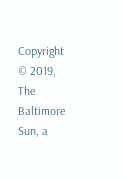Copyright © 2019, The Baltimore Sun, a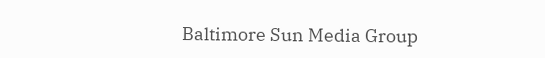Baltimore Sun Media Group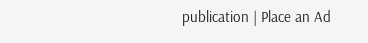publication | Place an Ad